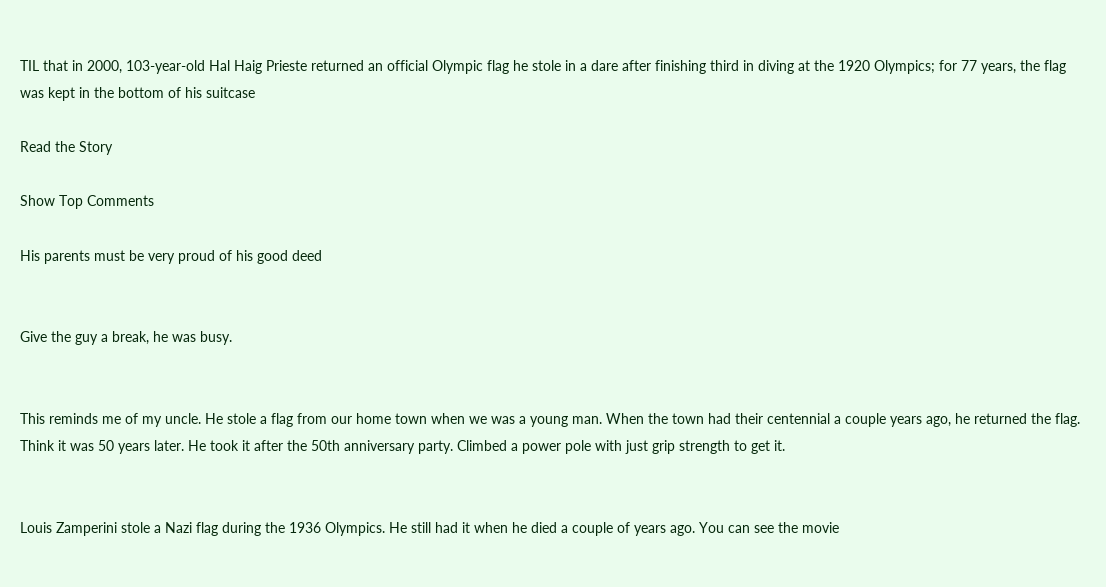TIL that in 2000, 103-year-old Hal Haig Prieste returned an official Olympic flag he stole in a dare after finishing third in diving at the 1920 Olympics; for 77 years, the flag was kept in the bottom of his suitcase

Read the Story

Show Top Comments

His parents must be very proud of his good deed


Give the guy a break, he was busy.


This reminds me of my uncle. He stole a flag from our home town when we was a young man. When the town had their centennial a couple years ago, he returned the flag. Think it was 50 years later. He took it after the 50th anniversary party. Climbed a power pole with just grip strength to get it.


Louis Zamperini stole a Nazi flag during the 1936 Olympics. He still had it when he died a couple of years ago. You can see the movie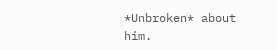*Unbroken* about him.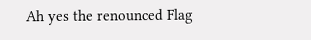Ah yes the renounced Flag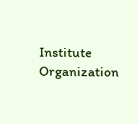Institute Organization